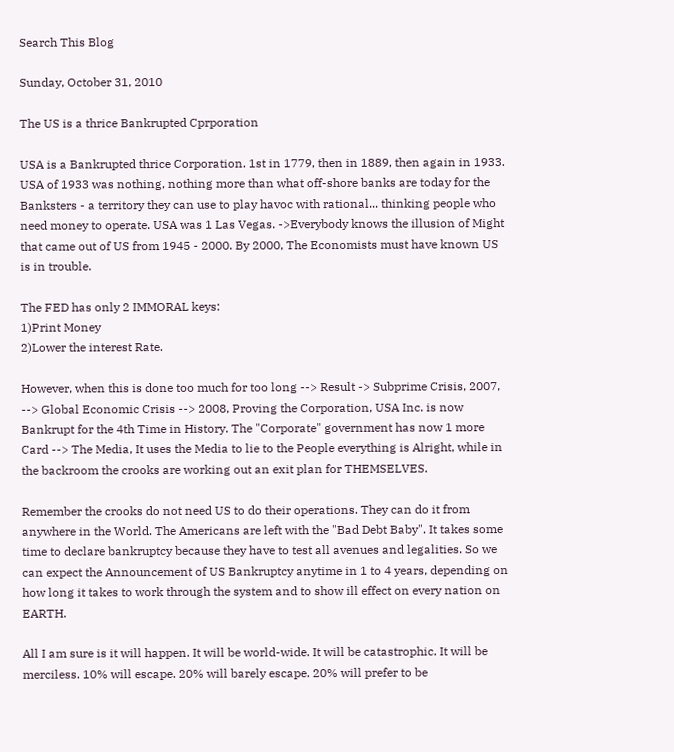Search This Blog

Sunday, October 31, 2010

The US is a thrice Bankrupted Cprporation

USA is a Bankrupted thrice Corporation. 1st in 1779, then in 1889, then again in 1933. USA of 1933 was nothing, nothing more than what off-shore banks are today for the Banksters - a territory they can use to play havoc with rational... thinking people who need money to operate. USA was 1 Las Vegas. ->Everybody knows the illusion of Might that came out of US from 1945 - 2000. By 2000, The Economists must have known US is in trouble.

The FED has only 2 IMMORAL keys:
1)Print Money
2)Lower the interest Rate.

However, when this is done too much for too long --> Result -> Subprime Crisis, 2007, --> Global Economic Crisis --> 2008, Proving the Corporation, USA Inc. is now Bankrupt for the 4th Time in History. The "Corporate" government has now 1 more Card --> The Media, It uses the Media to lie to the People everything is Alright, while in the backroom the crooks are working out an exit plan for THEMSELVES.

Remember the crooks do not need US to do their operations. They can do it from anywhere in the World. The Americans are left with the "Bad Debt Baby". It takes some time to declare bankruptcy because they have to test all avenues and legalities. So we can expect the Announcement of US Bankruptcy anytime in 1 to 4 years, depending on how long it takes to work through the system and to show ill effect on every nation on EARTH.

All I am sure is it will happen. It will be world-wide. It will be catastrophic. It will be merciless. 10% will escape. 20% will barely escape. 20% will prefer to be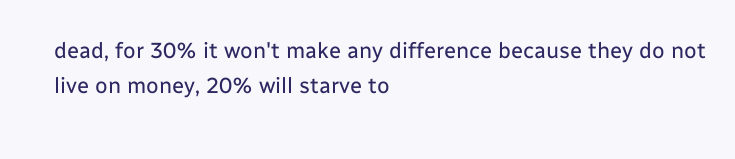dead, for 30% it won't make any difference because they do not live on money, 20% will starve to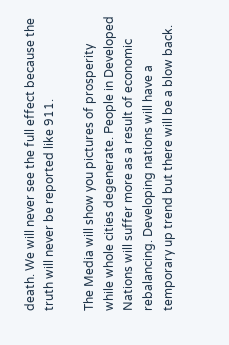death. We will never see the full effect because the truth will never be reported like 911.

The Media will show you pictures of prosperity while whole cities degenerate. People in Developed Nations will suffer more as a result of economic rebalancing. Developing nations will have a temporary up trend but there will be a blow back.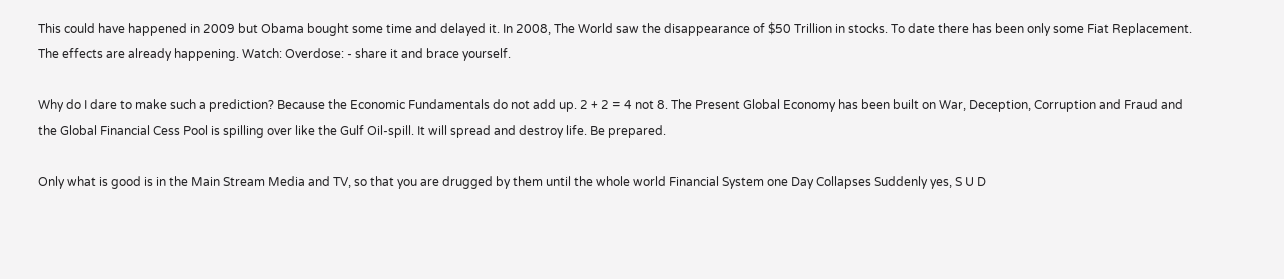This could have happened in 2009 but Obama bought some time and delayed it. In 2008, The World saw the disappearance of $50 Trillion in stocks. To date there has been only some Fiat Replacement. The effects are already happening. Watch: Overdose: - share it and brace yourself.

Why do I dare to make such a prediction? Because the Economic Fundamentals do not add up. 2 + 2 = 4 not 8. The Present Global Economy has been built on War, Deception, Corruption and Fraud and the Global Financial Cess Pool is spilling over like the Gulf Oil-spill. It will spread and destroy life. Be prepared.

Only what is good is in the Main Stream Media and TV, so that you are drugged by them until the whole world Financial System one Day Collapses Suddenly yes, S U D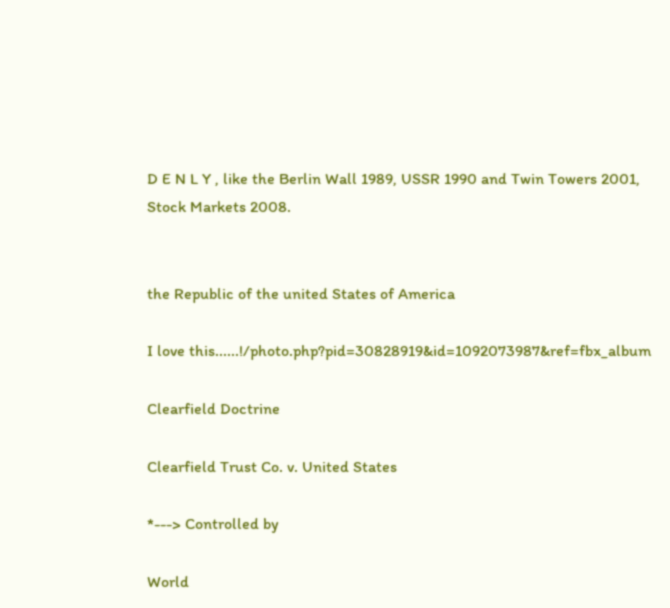D E N L Y , like the Berlin Wall 1989, USSR 1990 and Twin Towers 2001, Stock Markets 2008.


the Republic of the united States of America

I love this......!/photo.php?pid=30828919&id=1092073987&ref=fbx_album

Clearfield Doctrine

Clearfield Trust Co. v. United States

*---> Controlled by

World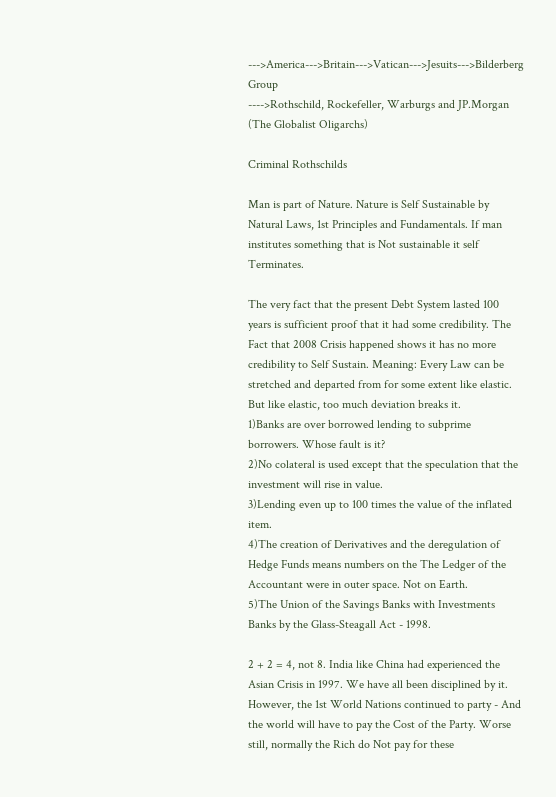--->America--->Britain--->Vatican--->Jesuits--->Bilderberg Group
---->Rothschild, Rockefeller, Warburgs and JP.Morgan (The Globalist Oligarchs)

Criminal Rothschilds

Man is part of Nature. Nature is Self Sustainable by Natural Laws, 1st Principles and Fundamentals. If man institutes something that is Not sustainable it self Terminates.

The very fact that the present Debt System lasted 100 years is sufficient proof that it had some credibility. The Fact that 2008 Crisis happened shows it has no more credibility to Self Sustain. Meaning: Every Law can be stretched and departed from for some extent like elastic. But like elastic, too much deviation breaks it.
1)Banks are over borrowed lending to subprime borrowers. Whose fault is it?
2)No colateral is used except that the speculation that the investment will rise in value.
3)Lending even up to 100 times the value of the inflated item.
4)The creation of Derivatives and the deregulation of Hedge Funds means numbers on the The Ledger of the Accountant were in outer space. Not on Earth.
5)The Union of the Savings Banks with Investments Banks by the Glass-Steagall Act - 1998.

2 + 2 = 4, not 8. India like China had experienced the Asian Crisis in 1997. We have all been disciplined by it. However, the 1st World Nations continued to party - And the world will have to pay the Cost of the Party. Worse still, normally the Rich do Not pay for these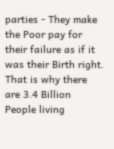parties - They make the Poor pay for their failure as if it was their Birth right. That is why there are 3.4 Billion People living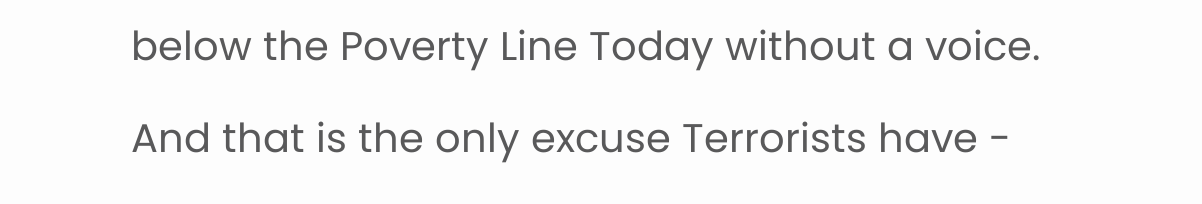below the Poverty Line Today without a voice.

And that is the only excuse Terrorists have -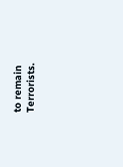to remain Terrorists.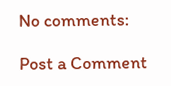No comments:

Post a Comment